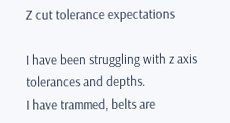Z cut tolerance expectations

I have been struggling with z axis tolerances and depths.
I have trammed, belts are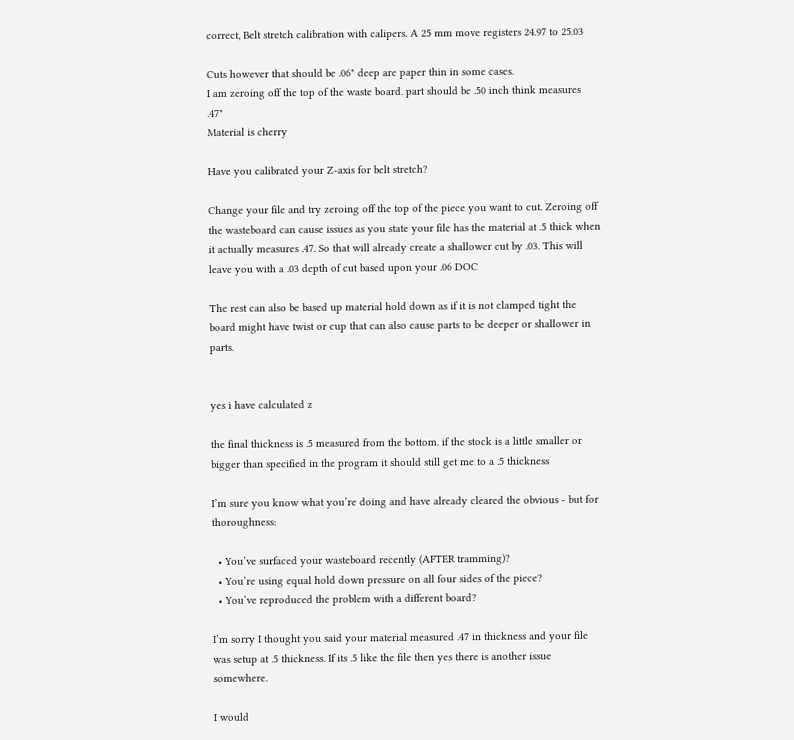correct, Belt stretch calibration with calipers. A 25 mm move registers 24.97 to 25.03

Cuts however that should be .06" deep are paper thin in some cases.
I am zeroing off the top of the waste board. part should be .50 inch think measures .47"
Material is cherry

Have you calibrated your Z-axis for belt stretch?

Change your file and try zeroing off the top of the piece you want to cut. Zeroing off the wasteboard can cause issues as you state your file has the material at .5 thick when it actually measures .47. So that will already create a shallower cut by .03. This will leave you with a .03 depth of cut based upon your .06 DOC

The rest can also be based up material hold down as if it is not clamped tight the board might have twist or cup that can also cause parts to be deeper or shallower in parts.


yes i have calculated z

the final thickness is .5 measured from the bottom. if the stock is a little smaller or bigger than specified in the program it should still get me to a .5 thickness

I’m sure you know what you’re doing and have already cleared the obvious - but for thoroughness:

  • You’ve surfaced your wasteboard recently (AFTER tramming)?
  • You’re using equal hold down pressure on all four sides of the piece?
  • You’ve reproduced the problem with a different board?

I’m sorry I thought you said your material measured .47 in thickness and your file was setup at .5 thickness. If its .5 like the file then yes there is another issue somewhere.

I would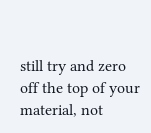still try and zero off the top of your material, not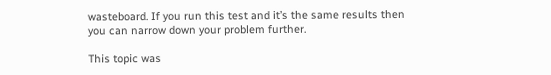wasteboard. If you run this test and it’s the same results then you can narrow down your problem further.

This topic was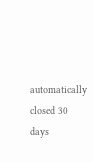automatically closed 30 days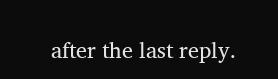after the last reply.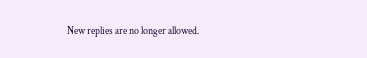New replies are no longer allowed.